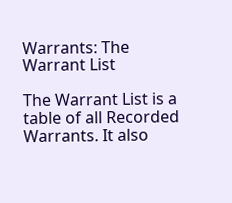Warrants: The Warrant List

The Warrant List is a table of all Recorded Warrants. It also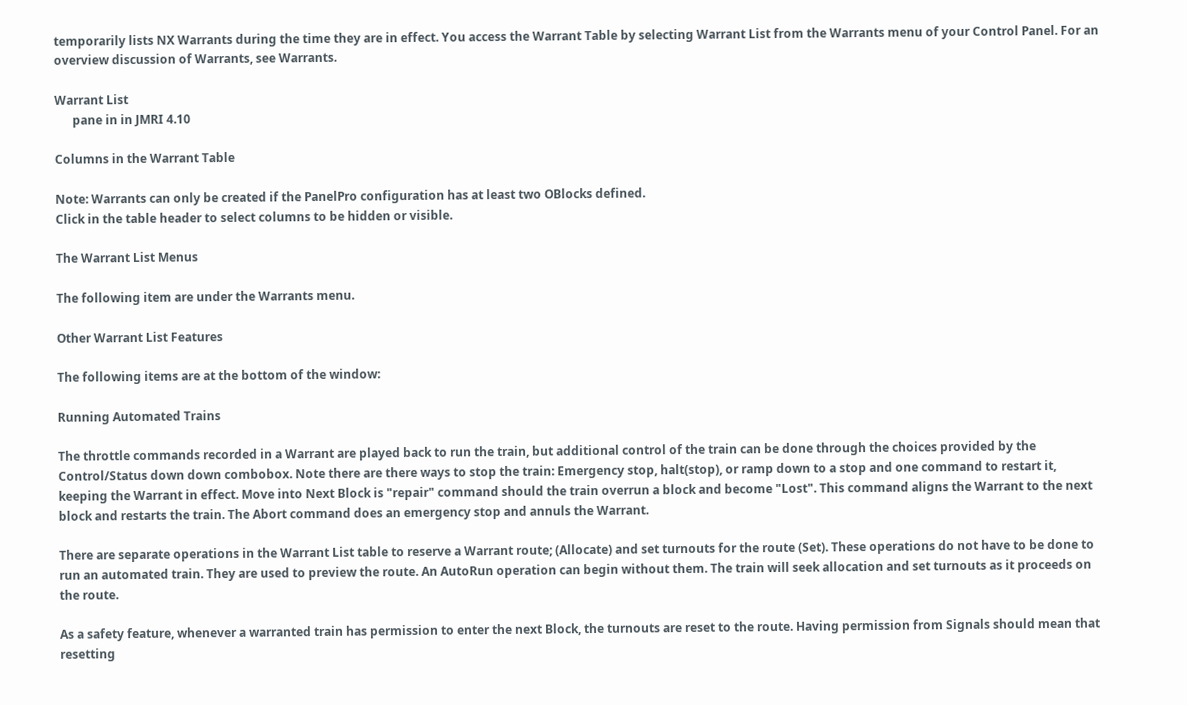temporarily lists NX Warrants during the time they are in effect. You access the Warrant Table by selecting Warrant List from the Warrants menu of your Control Panel. For an overview discussion of Warrants, see Warrants.

Warrant List
      pane in in JMRI 4.10

Columns in the Warrant Table

Note: Warrants can only be created if the PanelPro configuration has at least two OBlocks defined.
Click in the table header to select columns to be hidden or visible.

The Warrant List Menus

The following item are under the Warrants menu.

Other Warrant List Features

The following items are at the bottom of the window:

Running Automated Trains

The throttle commands recorded in a Warrant are played back to run the train, but additional control of the train can be done through the choices provided by the Control/Status down down combobox. Note there are there ways to stop the train: Emergency stop, halt(stop), or ramp down to a stop and one command to restart it, keeping the Warrant in effect. Move into Next Block is "repair" command should the train overrun a block and become "Lost". This command aligns the Warrant to the next block and restarts the train. The Abort command does an emergency stop and annuls the Warrant.

There are separate operations in the Warrant List table to reserve a Warrant route; (Allocate) and set turnouts for the route (Set). These operations do not have to be done to run an automated train. They are used to preview the route. An AutoRun operation can begin without them. The train will seek allocation and set turnouts as it proceeds on the route.

As a safety feature, whenever a warranted train has permission to enter the next Block, the turnouts are reset to the route. Having permission from Signals should mean that resetting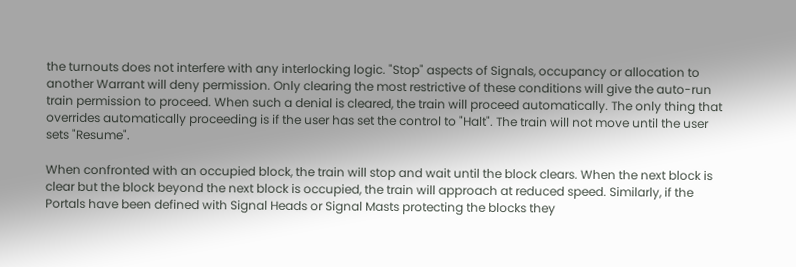the turnouts does not interfere with any interlocking logic. "Stop" aspects of Signals, occupancy or allocation to another Warrant will deny permission. Only clearing the most restrictive of these conditions will give the auto-run train permission to proceed. When such a denial is cleared, the train will proceed automatically. The only thing that overrides automatically proceeding is if the user has set the control to "Halt". The train will not move until the user sets "Resume".

When confronted with an occupied block, the train will stop and wait until the block clears. When the next block is clear but the block beyond the next block is occupied, the train will approach at reduced speed. Similarly, if the Portals have been defined with Signal Heads or Signal Masts protecting the blocks they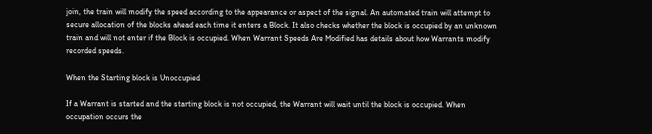join, the train will modify the speed according to the appearance or aspect of the signal. An automated train will attempt to secure allocation of the blocks ahead each time it enters a Block. It also checks whether the block is occupied by an unknown train and will not enter if the Block is occupied. When Warrant Speeds Are Modified has details about how Warrants modify recorded speeds.

When the Starting block is Unoccupied

If a Warrant is started and the starting block is not occupied, the Warrant will wait until the block is occupied. When occupation occurs the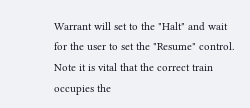Warrant will set to the "Halt" and wait for the user to set the "Resume" control. Note it is vital that the correct train occupies the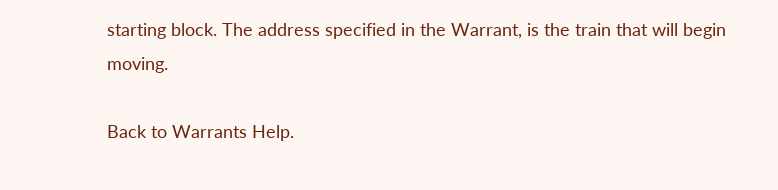starting block. The address specified in the Warrant, is the train that will begin moving.

Back to Warrants Help.